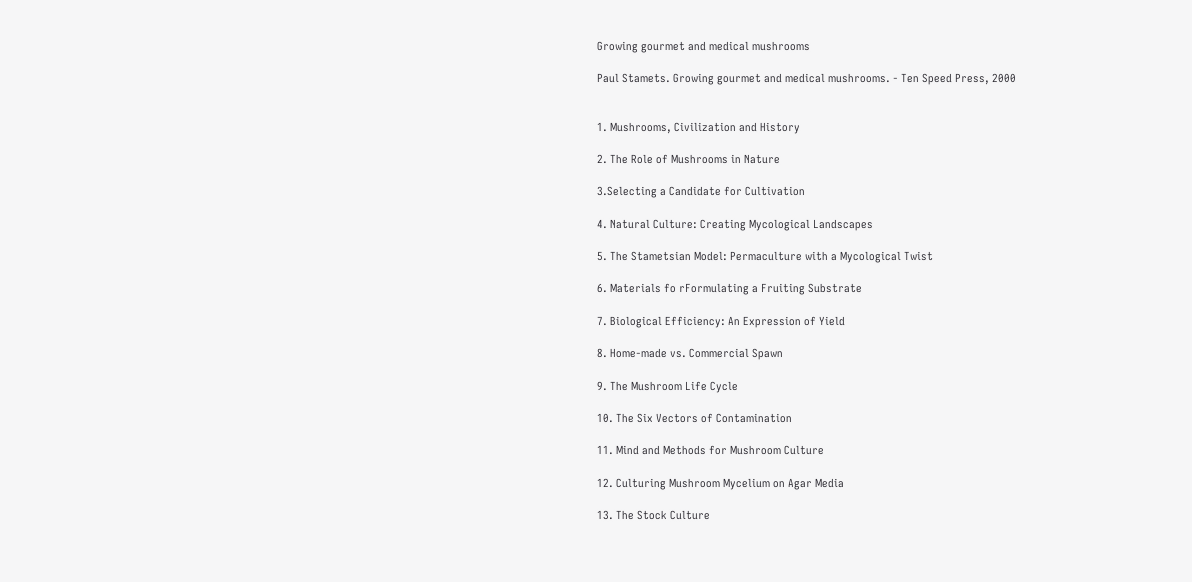Growing gourmet and medical mushrooms

Paul Stamets. Growing gourmet and medical mushrooms. - Ten Speed Press, 2000


1. Mushrooms, Civilization and History

2. The Role of Mushrooms in Nature

3.Selecting a Candidate for Cultivation

4. Natural Culture: Creating Mycological Landscapes

5. The Stametsian Model: Permaculture with a Mycological Twist

6. Materials fo rFormulating a Fruiting Substrate

7. Biological Efficiency: An Expression of Yield

8. Home-made vs. Commercial Spawn

9. The Mushroom Life Cycle

10. The Six Vectors of Contamination

11. Mind and Methods for Mushroom Culture

12. Culturing Mushroom Mycelium on Agar Media

13. The Stock Culture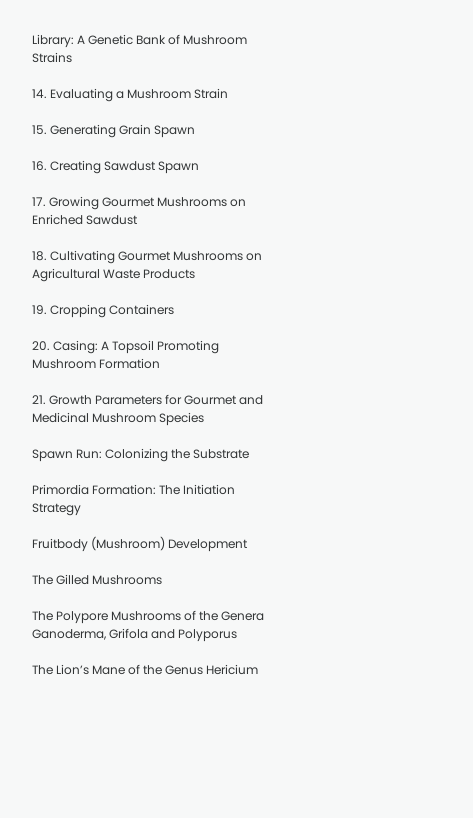Library: A Genetic Bank of Mushroom Strains

14. Evaluating a Mushroom Strain

15. Generating Grain Spawn

16. Creating Sawdust Spawn

17. Growing Gourmet Mushrooms on Enriched Sawdust

18. Cultivating Gourmet Mushrooms on Agricultural Waste Products

19. Cropping Containers

20. Casing: A Topsoil Promoting Mushroom Formation

21. Growth Parameters for Gourmet and Medicinal Mushroom Species

Spawn Run: Colonizing the Substrate

Primordia Formation: The Initiation Strategy

Fruitbody (Mushroom) Development

The Gilled Mushrooms

The Polypore Mushrooms of the Genera Ganoderma, Grifola and Polyporus

The Lion’s Mane of the Genus Hericium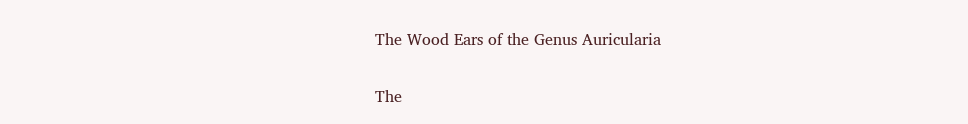The Wood Ears of the Genus Auricularia

The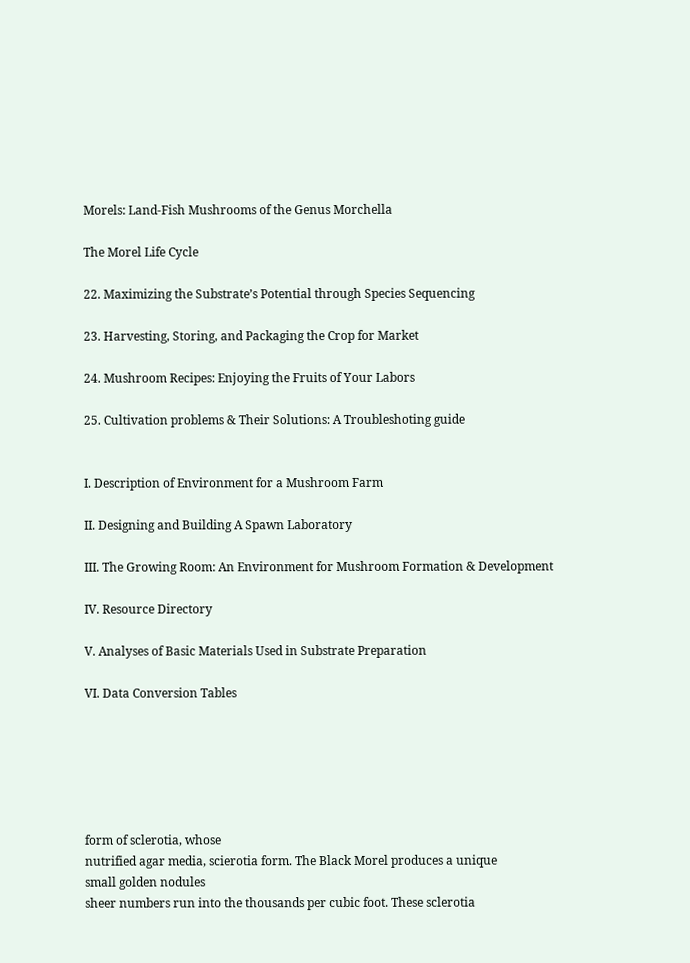Morels: Land-Fish Mushrooms of the Genus Morchella

The Morel Life Cycle

22. Maximizing the Substrate’s Potential through Species Sequencing

23. Harvesting, Storing, and Packaging the Crop for Market

24. Mushroom Recipes: Enjoying the Fruits of Your Labors

25. Cultivation problems & Their Solutions: A Troubleshoting guide


I. Description of Environment for a Mushroom Farm

II. Designing and Building A Spawn Laboratory

III. The Growing Room: An Environment for Mushroom Formation & Development

IV. Resource Directory

V. Analyses of Basic Materials Used in Substrate Preparation

VI. Data Conversion Tables






form of sclerotia, whose
nutrified agar media, scierotia form. The Black Morel produces a unique
small golden nodules
sheer numbers run into the thousands per cubic foot. These sclerotia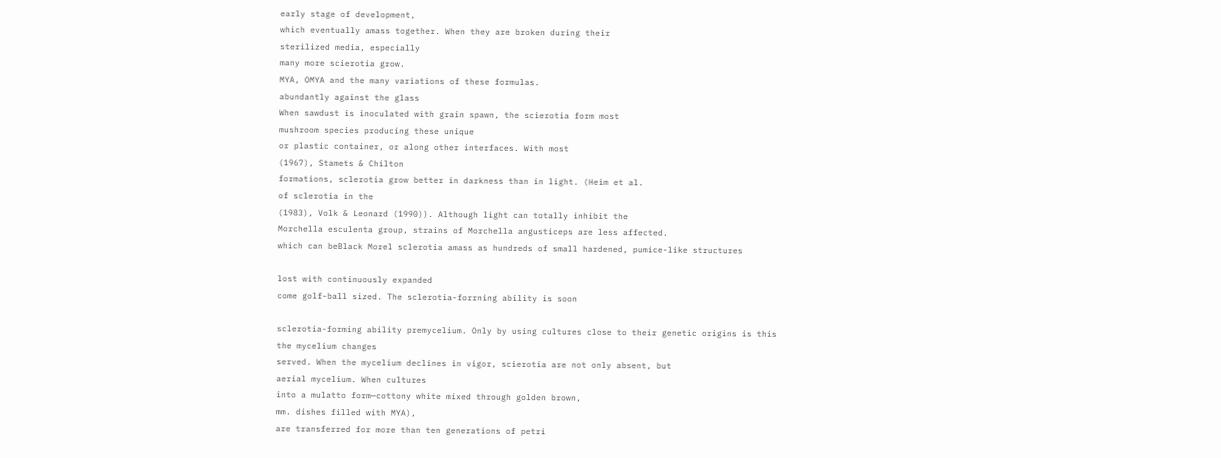early stage of development,
which eventually amass together. When they are broken during their
sterilized media, especially
many more scierotia grow.
MYA, OMYA and the many variations of these formulas.
abundantly against the glass
When sawdust is inoculated with grain spawn, the scierotia form most
mushroom species producing these unique
or plastic container, or along other interfaces. With most
(1967), Stamets & Chilton
formations, sclerotia grow better in darkness than in light. (Heim et al.
of sclerotia in the
(1983), Volk & Leonard (1990)). Although light can totally inhibit the
Morchella esculenta group, strains of Morchella angusticeps are less affected.
which can beBlack Morel sclerotia amass as hundreds of small hardened, pumice-like structures

lost with continuously expanded
come golf-ball sized. The sclerotia-forrning ability is soon

sclerotia-forming ability premycelium. Only by using cultures close to their genetic origins is this
the mycelium changes
served. When the mycelium declines in vigor, scierotia are not only absent, but
aerial mycelium. When cultures
into a mulatto form—cottony white mixed through golden brown,
mm. dishes filled with MYA),
are transferred for more than ten generations of petri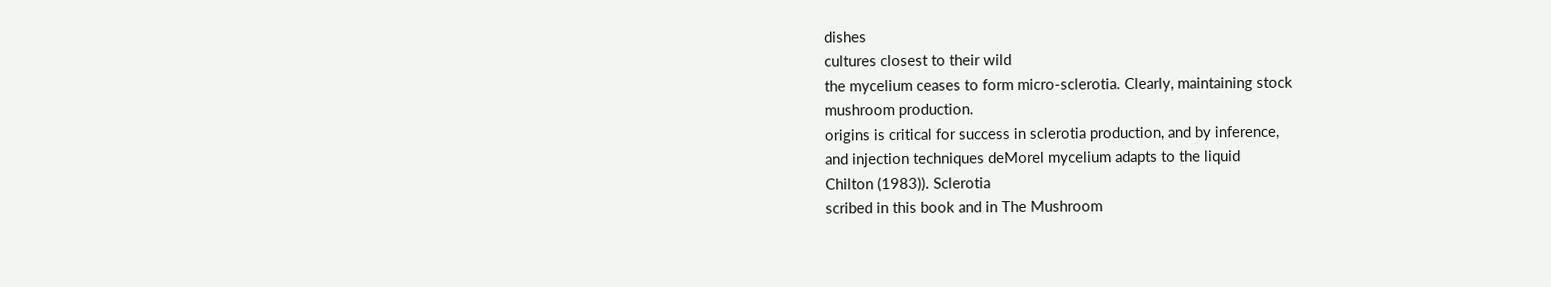dishes
cultures closest to their wild
the mycelium ceases to form micro-sclerotia. Clearly, maintaining stock
mushroom production.
origins is critical for success in sclerotia production, and by inference,
and injection techniques deMorel mycelium adapts to the liquid
Chilton (1983)). Sclerotia
scribed in this book and in The Mushroom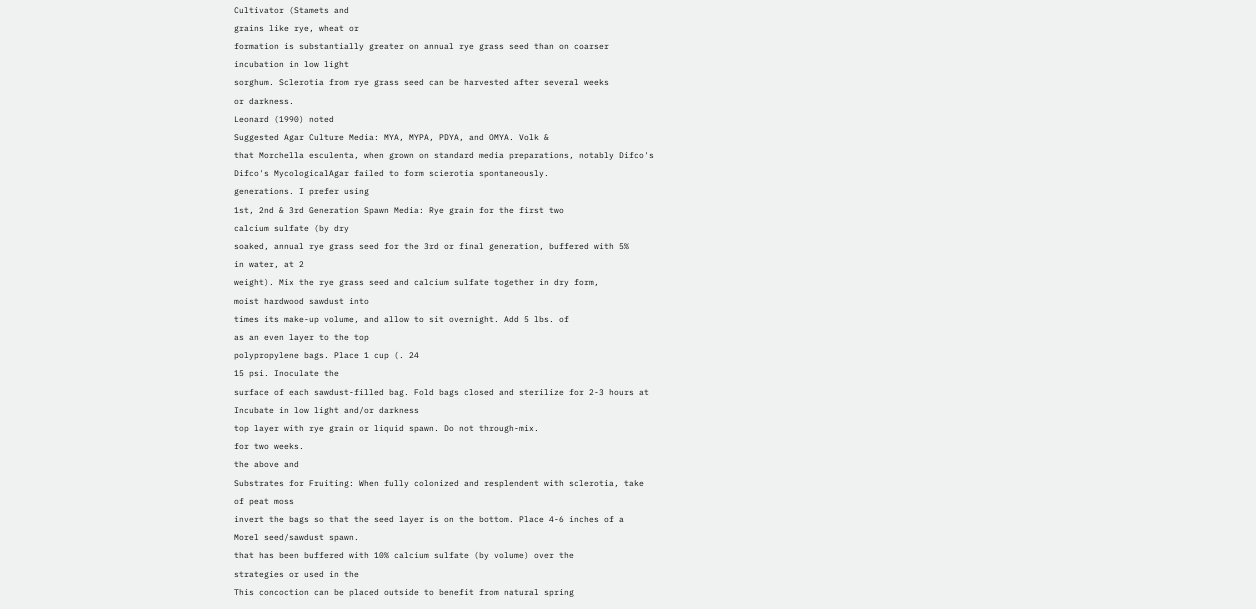Cultivator (Stamets and
grains like rye, wheat or
formation is substantially greater on annual rye grass seed than on coarser
incubation in low light
sorghum. Sclerotia from rye grass seed can be harvested after several weeks
or darkness.
Leonard (1990) noted
Suggested Agar Culture Media: MYA, MYPA, PDYA, and OMYA. Volk &
that Morchella esculenta, when grown on standard media preparations, notably Difco's
Difco's MycologicalAgar failed to form scierotia spontaneously.
generations. I prefer using
1st, 2nd & 3rd Generation Spawn Media: Rye grain for the first two
calcium sulfate (by dry
soaked, annual rye grass seed for the 3rd or final generation, buffered with 5%
in water, at 2
weight). Mix the rye grass seed and calcium sulfate together in dry form,
moist hardwood sawdust into
times its make-up volume, and allow to sit overnight. Add 5 lbs. of
as an even layer to the top
polypropylene bags. Place 1 cup (. 24
15 psi. Inoculate the
surface of each sawdust-filled bag. Fold bags closed and sterilize for 2-3 hours at
Incubate in low light and/or darkness
top layer with rye grain or liquid spawn. Do not through-mix.
for two weeks.
the above and
Substrates for Fruiting: When fully colonized and resplendent with sclerotia, take
of peat moss
invert the bags so that the seed layer is on the bottom. Place 4-6 inches of a
Morel seed/sawdust spawn.
that has been buffered with 10% calcium sulfate (by volume) over the
strategies or used in the
This concoction can be placed outside to benefit from natural spring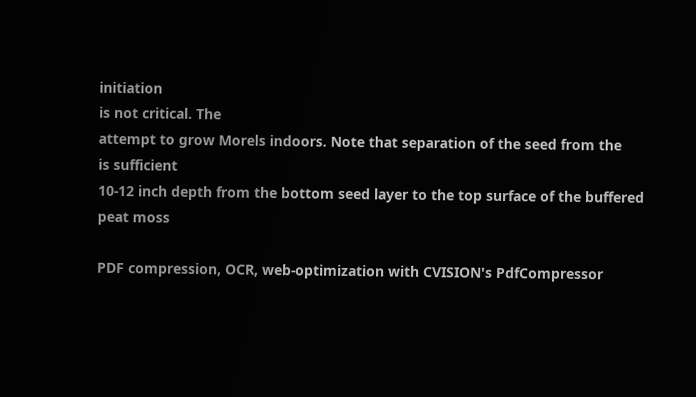initiation
is not critical. The
attempt to grow Morels indoors. Note that separation of the seed from the
is sufficient
10-12 inch depth from the bottom seed layer to the top surface of the buffered peat moss

PDF compression, OCR, web-optimization with CVISION's PdfCompressor